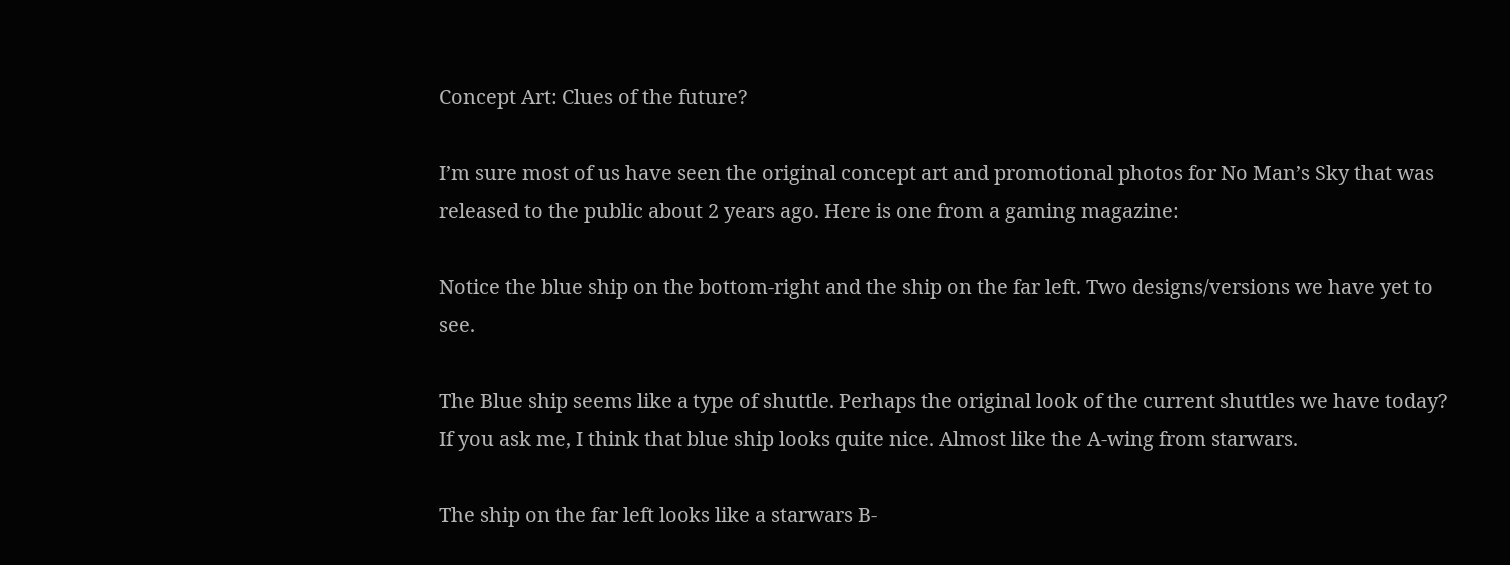Concept Art: Clues of the future?

I’m sure most of us have seen the original concept art and promotional photos for No Man’s Sky that was released to the public about 2 years ago. Here is one from a gaming magazine:

Notice the blue ship on the bottom-right and the ship on the far left. Two designs/versions we have yet to see.

The Blue ship seems like a type of shuttle. Perhaps the original look of the current shuttles we have today? If you ask me, I think that blue ship looks quite nice. Almost like the A-wing from starwars.

The ship on the far left looks like a starwars B-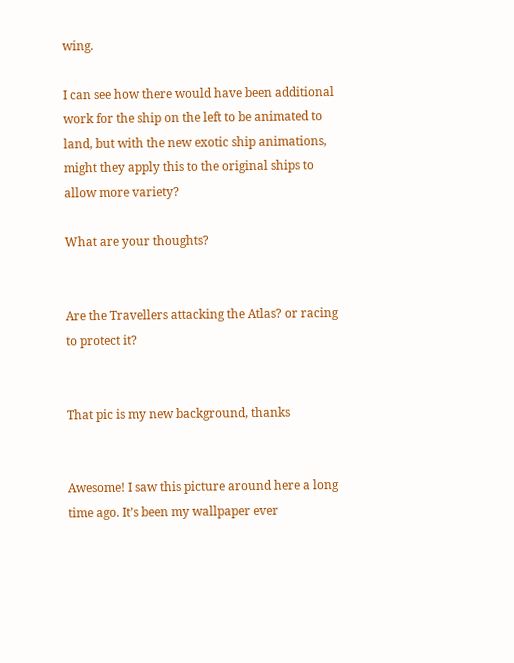wing.

I can see how there would have been additional work for the ship on the left to be animated to land, but with the new exotic ship animations, might they apply this to the original ships to allow more variety?

What are your thoughts?


Are the Travellers attacking the Atlas? or racing to protect it?


That pic is my new background, thanks


Awesome! I saw this picture around here a long time ago. It’s been my wallpaper ever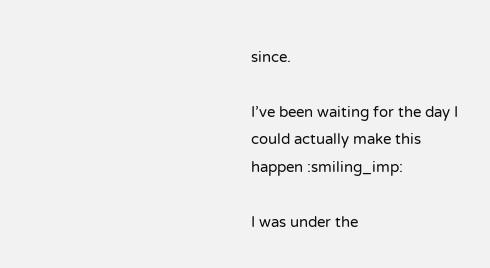since.

I’ve been waiting for the day I could actually make this happen :smiling_imp:

I was under the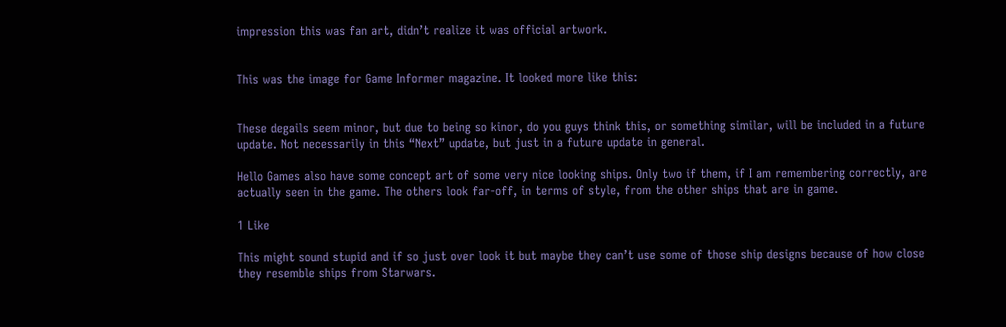impression this was fan art, didn’t realize it was official artwork.


This was the image for Game Informer magazine. It looked more like this:


These degails seem minor, but due to being so kinor, do you guys think this, or something similar, will be included in a future update. Not necessarily in this “Next” update, but just in a future update in general.

Hello Games also have some concept art of some very nice looking ships. Only two if them, if I am remembering correctly, are actually seen in the game. The others look far-off, in terms of style, from the other ships that are in game.

1 Like

This might sound stupid and if so just over look it but maybe they can’t use some of those ship designs because of how close they resemble ships from Starwars.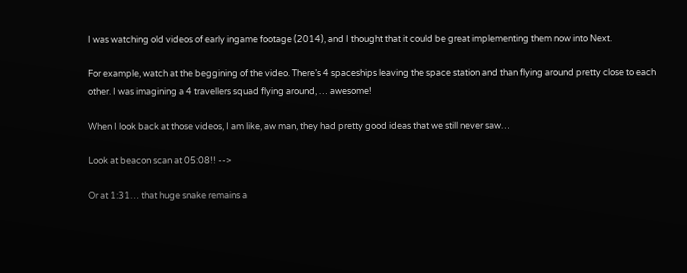I was watching old videos of early ingame footage (2014), and I thought that it could be great implementing them now into Next.

For example, watch at the beggining of the video. There’s 4 spaceships leaving the space station and than flying around pretty close to each other. I was imagining a 4 travellers squad flying around, … awesome!

When I look back at those videos, I am like, aw man, they had pretty good ideas that we still never saw…

Look at beacon scan at 05:08!! -->

Or at 1:31… that huge snake remains a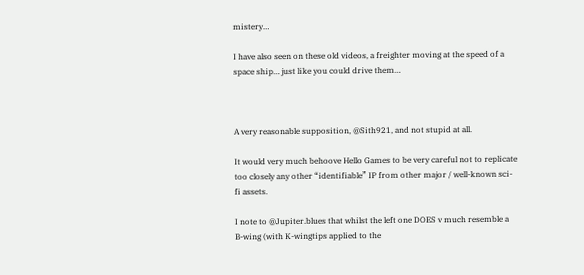mistery…

I have also seen on these old videos, a freighter moving at the speed of a space ship… just like you could drive them…



A very reasonable supposition, @Sith921, and not stupid at all.

It would very much behoove Hello Games to be very careful not to replicate too closely any other “identifiable” IP from other major / well-known sci-fi assets.

I note to @Jupiter.blues that whilst the left one DOES v much resemble a B-wing (with K-wingtips applied to the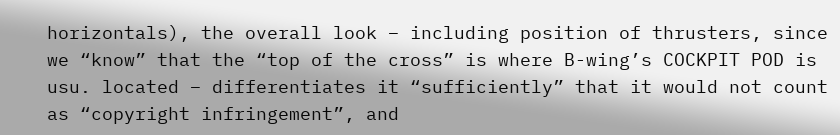horizontals), the overall look – including position of thrusters, since we “know” that the “top of the cross” is where B-wing’s COCKPIT POD is usu. located – differentiates it “sufficiently” that it would not count as “copyright infringement”, and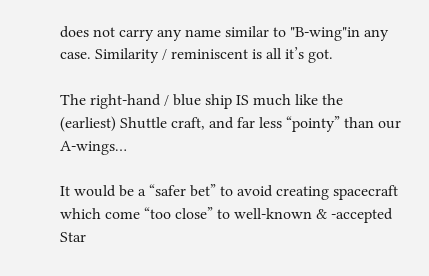does not carry any name similar to "B-wing"in any case. Similarity / reminiscent is all it’s got.

The right-hand / blue ship IS much like the (earliest) Shuttle craft, and far less “pointy” than our A-wings…

It would be a “safer bet” to avoid creating spacecraft which come “too close” to well-known & -accepted Star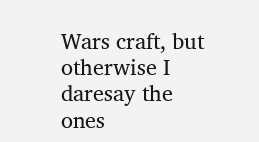Wars craft, but otherwise I daresay the ones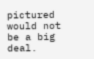pictured would not be a big deal.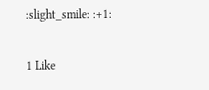:slight_smile: :+1:

1 Like